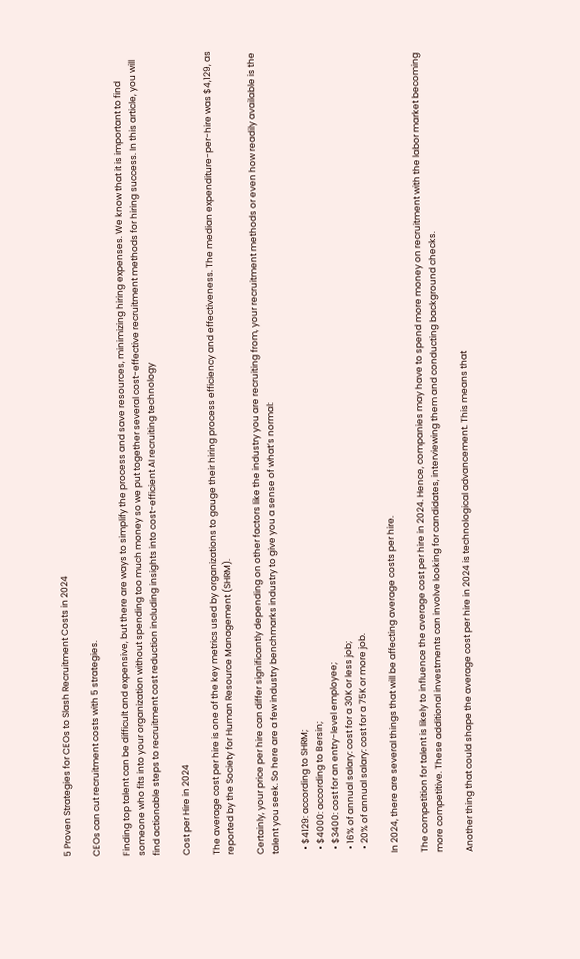5 Proven Strategies for CEOs to Slash Recruitment Costs in 2024

CEOs can cut recruitment costs with 5 strategies.

Finding top talent can be difficult and expensive, but there are ways to simplify the process and save resources, minimizing hiring expenses. We know that it is important to find someone who fits into your organization without spending too much money so we put together several cost-effective recruitment methods for hiring success. In this article, you will find actionable steps to recruitment cost reduction including insights into cost-efficient AI recruiting technology

Cost per Hire in 2024

The average cost per hire is one of the key metrics used by organizations to gauge their hiring process efficiency and effectiveness. The median expenditure-per-hire was $4,129, as reported by the Society for Human Resource Management (SHRM).

Certainly, your price per hire can differ significantly depending on other factors like the industry you are recruiting from, your recruitment methods or even how readily available is the talent you seek. So here are a few industry benchmarks industry to give you a sense of what’s normal:

  • $4129: according to SHRM;
  • $4000: according to Bersin;
  • $3400: cost for an entry-level employee;
  • 16% of annual salary: cost for a 30K or less job;
  • 20% of annual salary: cost for a 75K or more job.

In 2024, there are several things that will be affecting average costs per hire.

The competition for talent is likely to influence the average cost per hire in 2024. Hence, companies may have to spend more money on recruitment with the labor market becoming more competitive. These additional investments can involve looking for candidates, interviewing them and conducting background checks.

Another thing that could shape the average cost per hire in 2024 is technological advancement. This means that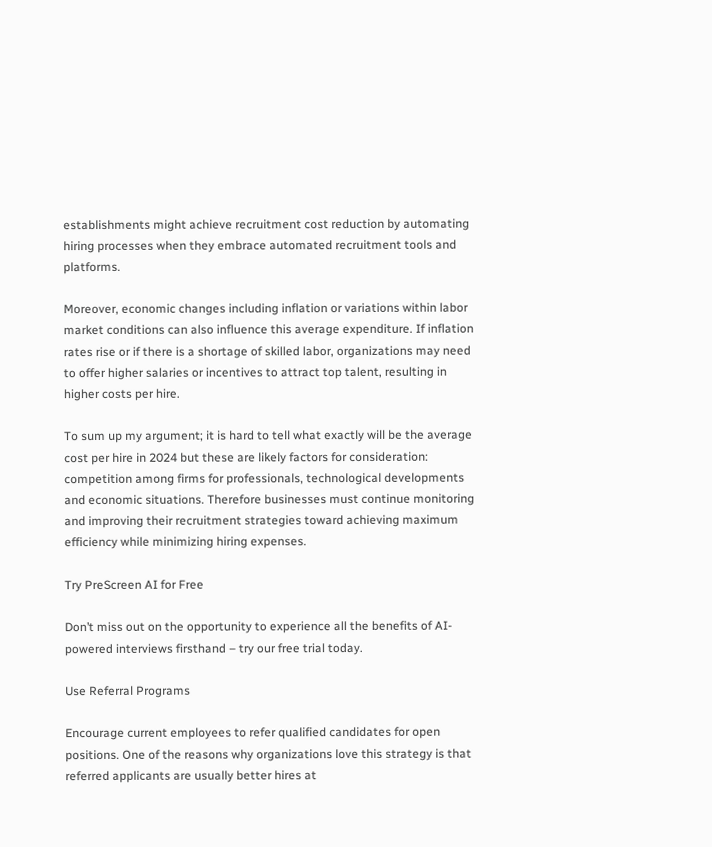establishments might achieve recruitment cost reduction by automating hiring processes when they embrace automated recruitment tools and platforms.

Moreover, economic changes including inflation or variations within labor market conditions can also influence this average expenditure. If inflation rates rise or if there is a shortage of skilled labor, organizations may need to offer higher salaries or incentives to attract top talent, resulting in higher costs per hire.

To sum up my argument; it is hard to tell what exactly will be the average cost per hire in 2024 but these are likely factors for consideration: competition among firms for professionals, technological developments and economic situations. Therefore businesses must continue monitoring and improving their recruitment strategies toward achieving maximum efficiency while minimizing hiring expenses.

Try PreScreen AI for Free

Don’t miss out on the opportunity to experience all the benefits of AI-powered interviews firsthand – try our free trial today.

Use Referral Programs

Encourage current employees to refer qualified candidates for open positions. One of the reasons why organizations love this strategy is that referred applicants are usually better hires at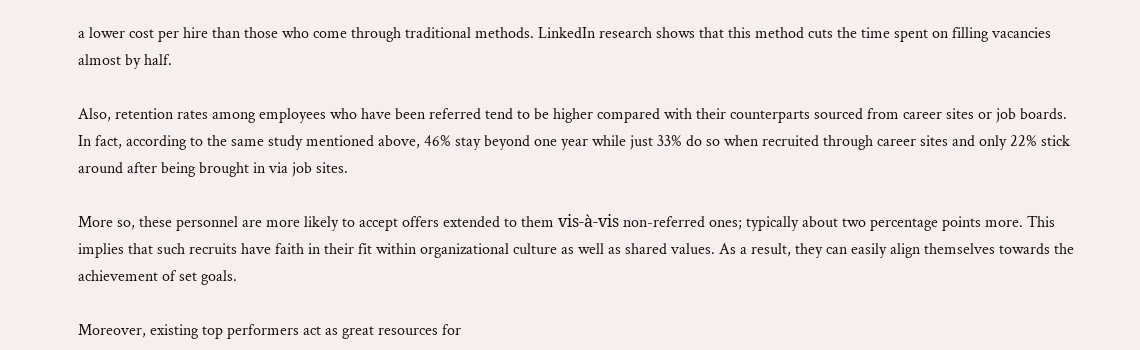a lower cost per hire than those who come through traditional methods. LinkedIn research shows that this method cuts the time spent on filling vacancies almost by half.

Also, retention rates among employees who have been referred tend to be higher compared with their counterparts sourced from career sites or job boards. In fact, according to the same study mentioned above, 46% stay beyond one year while just 33% do so when recruited through career sites and only 22% stick around after being brought in via job sites.

More so, these personnel are more likely to accept offers extended to them vis-à-vis non-referred ones; typically about two percentage points more. This implies that such recruits have faith in their fit within organizational culture as well as shared values. As a result, they can easily align themselves towards the achievement of set goals.

Moreover, existing top performers act as great resources for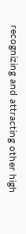recognizing and attracting other high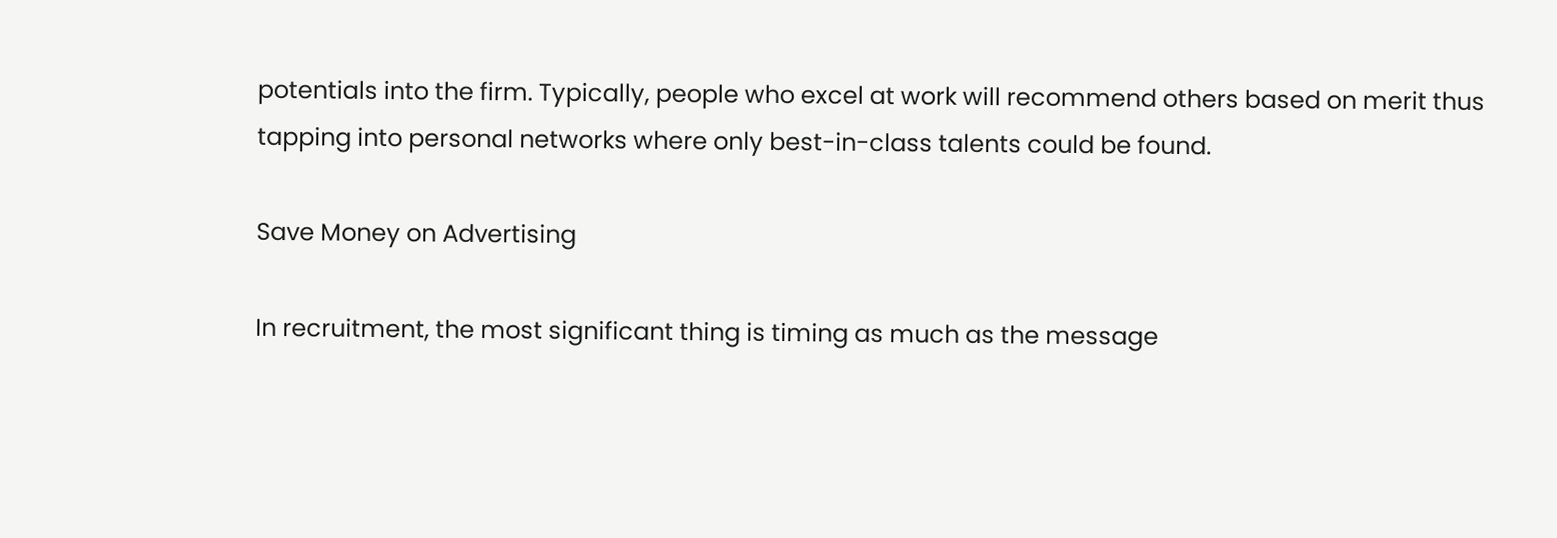potentials into the firm. Typically, people who excel at work will recommend others based on merit thus tapping into personal networks where only best-in-class talents could be found.

Save Money on Advertising

In recruitment, the most significant thing is timing as much as the message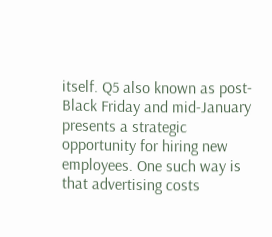itself. Q5 also known as post-Black Friday and mid-January presents a strategic opportunity for hiring new employees. One such way is that advertising costs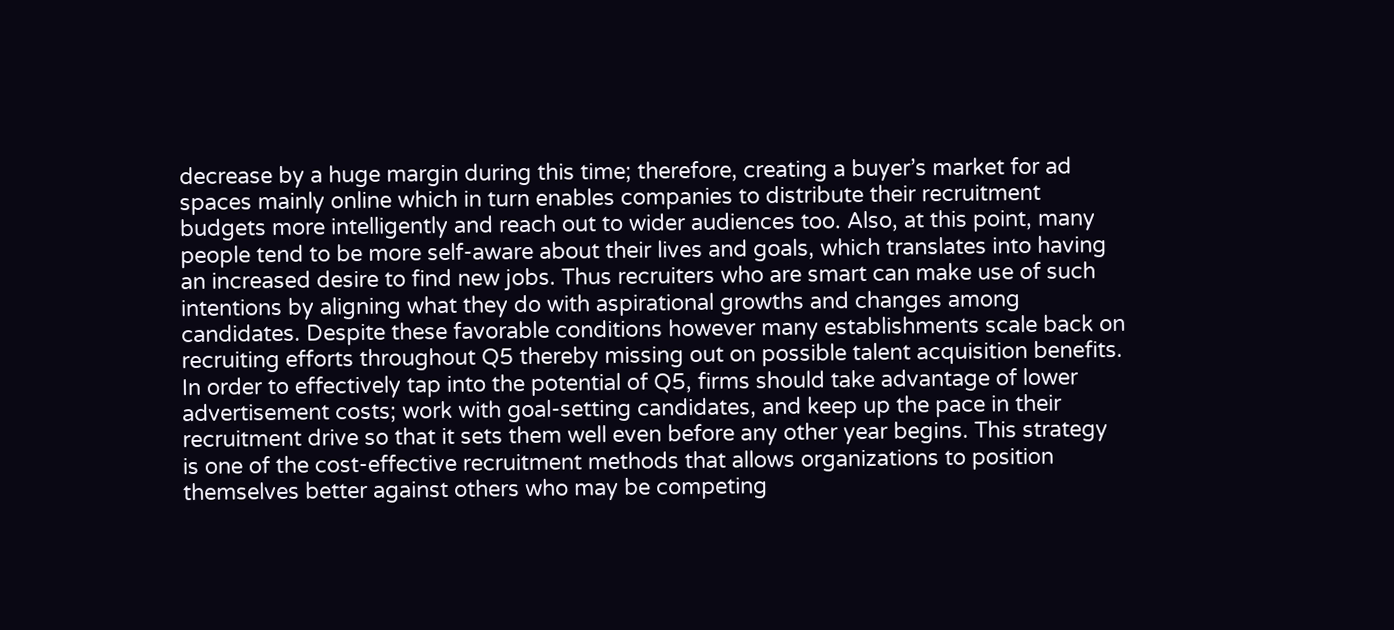decrease by a huge margin during this time; therefore, creating a buyer’s market for ad spaces mainly online which in turn enables companies to distribute their recruitment budgets more intelligently and reach out to wider audiences too. Also, at this point, many people tend to be more self-aware about their lives and goals, which translates into having an increased desire to find new jobs. Thus recruiters who are smart can make use of such intentions by aligning what they do with aspirational growths and changes among candidates. Despite these favorable conditions however many establishments scale back on recruiting efforts throughout Q5 thereby missing out on possible talent acquisition benefits. In order to effectively tap into the potential of Q5, firms should take advantage of lower advertisement costs; work with goal-setting candidates, and keep up the pace in their recruitment drive so that it sets them well even before any other year begins. This strategy is one of the cost-effective recruitment methods that allows organizations to position themselves better against others who may be competing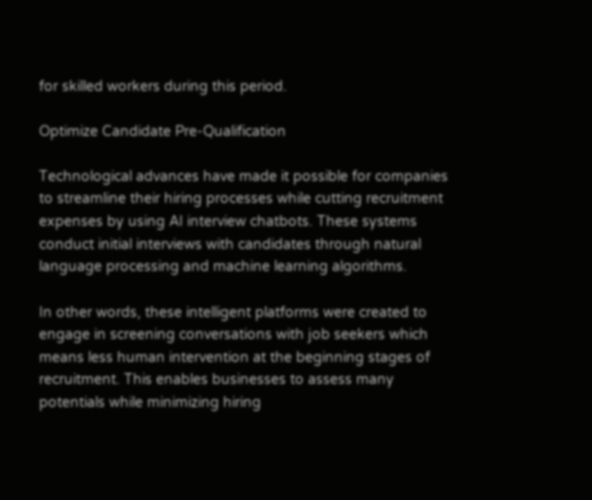for skilled workers during this period.

Optimize Candidate Pre-Qualification

Technological advances have made it possible for companies to streamline their hiring processes while cutting recruitment expenses by using AI interview chatbots. These systems conduct initial interviews with candidates through natural language processing and machine learning algorithms.

In other words, these intelligent platforms were created to engage in screening conversations with job seekers which means less human intervention at the beginning stages of recruitment. This enables businesses to assess many potentials while minimizing hiring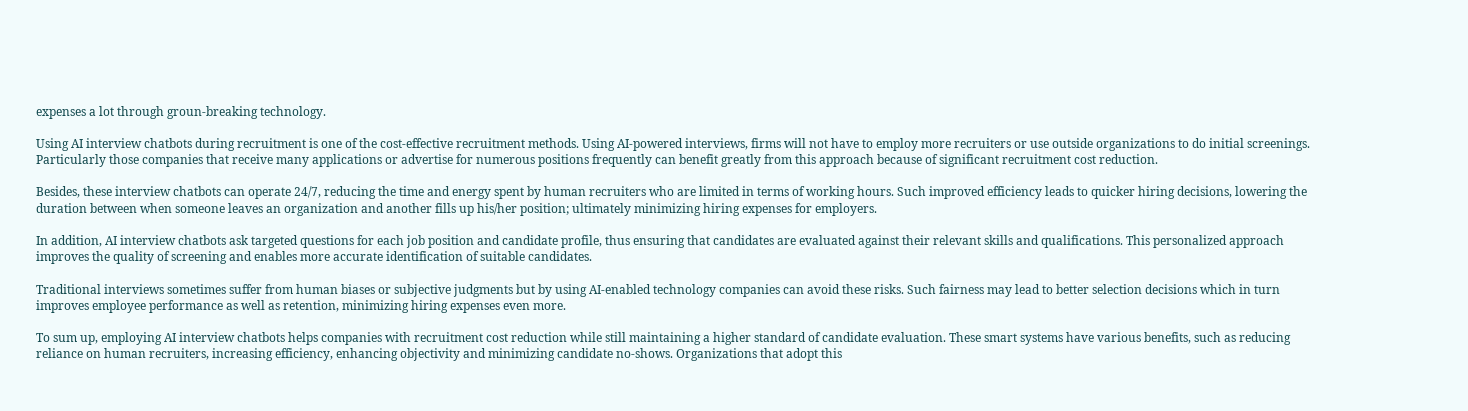expenses a lot through groun-breaking technology.

Using AI interview chatbots during recruitment is one of the cost-effective recruitment methods. Using AI-powered interviews, firms will not have to employ more recruiters or use outside organizations to do initial screenings. Particularly those companies that receive many applications or advertise for numerous positions frequently can benefit greatly from this approach because of significant recruitment cost reduction.

Besides, these interview chatbots can operate 24/7, reducing the time and energy spent by human recruiters who are limited in terms of working hours. Such improved efficiency leads to quicker hiring decisions, lowering the duration between when someone leaves an organization and another fills up his/her position; ultimately minimizing hiring expenses for employers.

In addition, AI interview chatbots ask targeted questions for each job position and candidate profile, thus ensuring that candidates are evaluated against their relevant skills and qualifications. This personalized approach improves the quality of screening and enables more accurate identification of suitable candidates.

Traditional interviews sometimes suffer from human biases or subjective judgments but by using AI-enabled technology companies can avoid these risks. Such fairness may lead to better selection decisions which in turn improves employee performance as well as retention, minimizing hiring expenses even more.

To sum up, employing AI interview chatbots helps companies with recruitment cost reduction while still maintaining a higher standard of candidate evaluation. These smart systems have various benefits, such as reducing reliance on human recruiters, increasing efficiency, enhancing objectivity and minimizing candidate no-shows. Organizations that adopt this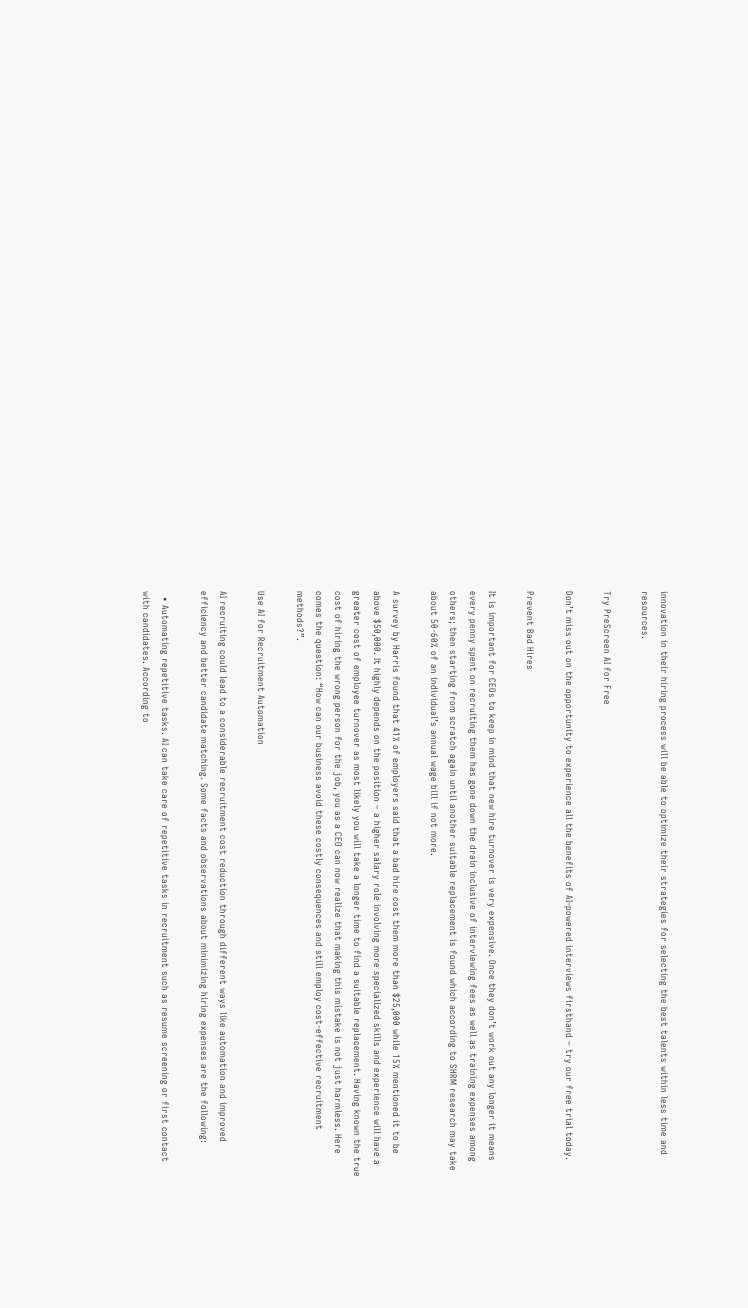innovation in their hiring process will be able to optimize their strategies for selecting the best talents within less time and resources.

Try PreScreen AI for Free

Don’t miss out on the opportunity to experience all the benefits of AI-powered interviews firsthand – try our free trial today.

Prevent Bad Hires

It is important for CEOs to keep in mind that new hire turnover is very expensive. Once they don’t work out any longer it means every penny spent on recruiting them has gone down the drain inclusive of interviewing fees as well as training expenses among others; then starting from scratch again until another suitable replacement is found which according to SHRM research may take about 50-60% of an individual’s annual wage bill if not more.

A survey by Harris found that 41% of employers said that a bad hire cost them more than $25,000 while 15% mentioned it to be above $50,000. It highly depends on the position – a higher salary role involving more specialized skills and experience will have a greater cost of employee turnover as most likely you will take a longer time to find a suitable replacement. Having known the true cost of hiring the wrong person for the job, you as a CEO can now realize that making this mistake is not just harmless. Here comes the question: “How can our business avoid these costly consequences and still employ cost-effective recruitment methods?”.

Use AI for Recruitment Automation

AI recruiting could lead to a considerable recruitment cost reduction through different ways like automation and improved efficiency and better candidate matching. Some facts and observations about minimizing hiring expenses are the following:

  • Automating repetitive tasks. AI can take care of repetitive tasks in recruitment such as resume screening or first contact with candidates. According to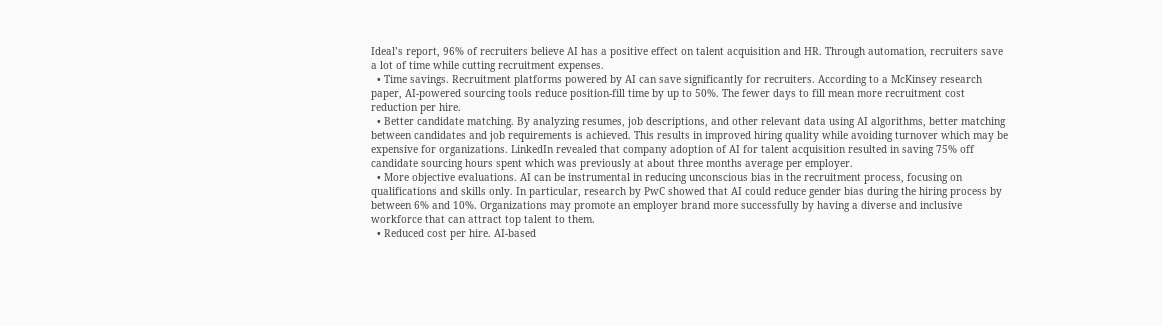Ideal’s report, 96% of recruiters believe AI has a positive effect on talent acquisition and HR. Through automation, recruiters save a lot of time while cutting recruitment expenses.
  • Time savings. Recruitment platforms powered by AI can save significantly for recruiters. According to a McKinsey research paper, AI-powered sourcing tools reduce position-fill time by up to 50%. The fewer days to fill mean more recruitment cost reduction per hire.
  • Better candidate matching. By analyzing resumes, job descriptions, and other relevant data using AI algorithms, better matching between candidates and job requirements is achieved. This results in improved hiring quality while avoiding turnover which may be expensive for organizations. LinkedIn revealed that company adoption of AI for talent acquisition resulted in saving 75% off candidate sourcing hours spent which was previously at about three months average per employer.
  • More objective evaluations. AI can be instrumental in reducing unconscious bias in the recruitment process, focusing on qualifications and skills only. In particular, research by PwC showed that AI could reduce gender bias during the hiring process by between 6% and 10%. Organizations may promote an employer brand more successfully by having a diverse and inclusive workforce that can attract top talent to them.
  • Reduced cost per hire. AI-based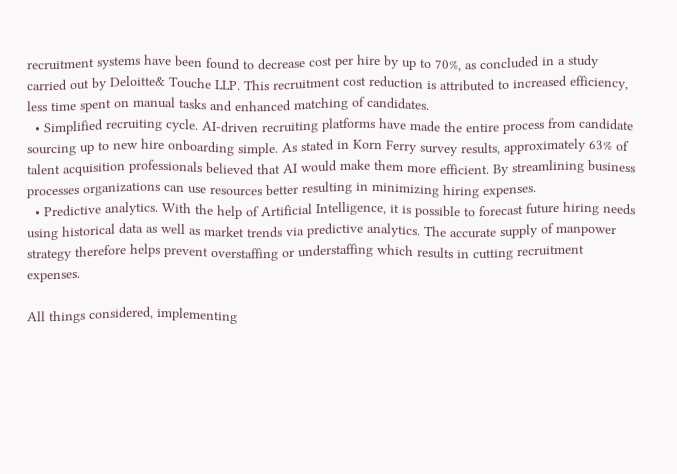recruitment systems have been found to decrease cost per hire by up to 70%, as concluded in a study carried out by Deloitte& Touche LLP. This recruitment cost reduction is attributed to increased efficiency, less time spent on manual tasks and enhanced matching of candidates.
  • Simplified recruiting cycle. AI-driven recruiting platforms have made the entire process from candidate sourcing up to new hire onboarding simple. As stated in Korn Ferry survey results, approximately 63% of talent acquisition professionals believed that AI would make them more efficient. By streamlining business processes organizations can use resources better resulting in minimizing hiring expenses.
  • Predictive analytics. With the help of Artificial Intelligence, it is possible to forecast future hiring needs using historical data as well as market trends via predictive analytics. The accurate supply of manpower strategy therefore helps prevent overstaffing or understaffing which results in cutting recruitment expenses.

All things considered, implementing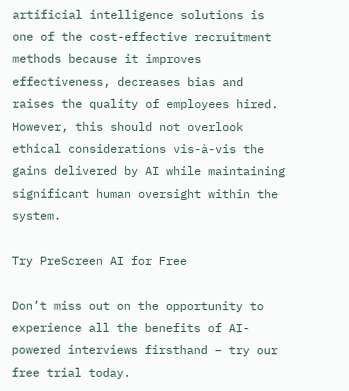artificial intelligence solutions is one of the cost-effective recruitment methods because it improves effectiveness, decreases bias and raises the quality of employees hired. However, this should not overlook ethical considerations vis-à-vis the gains delivered by AI while maintaining significant human oversight within the system.

Try PreScreen AI for Free

Don’t miss out on the opportunity to experience all the benefits of AI-powered interviews firsthand – try our free trial today.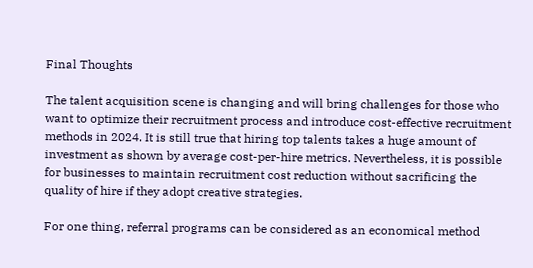Final Thoughts

The talent acquisition scene is changing and will bring challenges for those who want to optimize their recruitment process and introduce cost-effective recruitment methods in 2024. It is still true that hiring top talents takes a huge amount of investment as shown by average cost-per-hire metrics. Nevertheless, it is possible for businesses to maintain recruitment cost reduction without sacrificing the quality of hire if they adopt creative strategies.

For one thing, referral programs can be considered as an economical method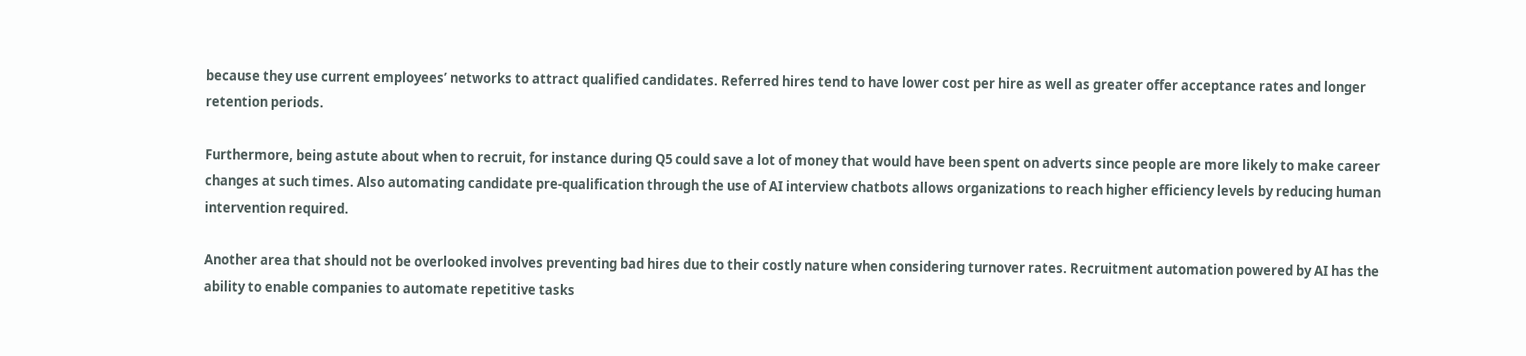because they use current employees’ networks to attract qualified candidates. Referred hires tend to have lower cost per hire as well as greater offer acceptance rates and longer retention periods.

Furthermore, being astute about when to recruit, for instance during Q5 could save a lot of money that would have been spent on adverts since people are more likely to make career changes at such times. Also automating candidate pre-qualification through the use of AI interview chatbots allows organizations to reach higher efficiency levels by reducing human intervention required.

Another area that should not be overlooked involves preventing bad hires due to their costly nature when considering turnover rates. Recruitment automation powered by AI has the ability to enable companies to automate repetitive tasks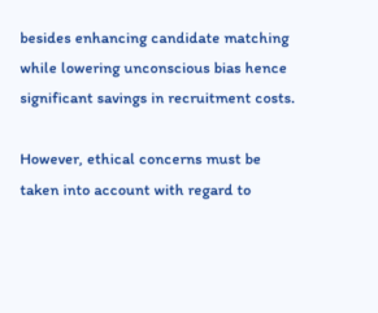besides enhancing candidate matching while lowering unconscious bias hence significant savings in recruitment costs.

However, ethical concerns must be taken into account with regard to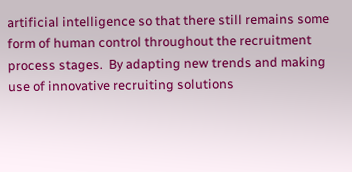artificial intelligence so that there still remains some form of human control throughout the recruitment process stages.  By adapting new trends and making use of innovative recruiting solutions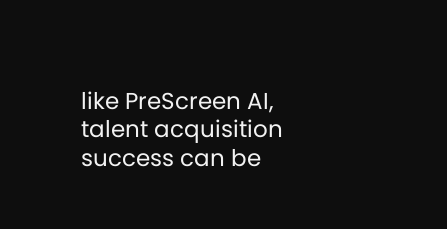like PreScreen AI, talent acquisition success can be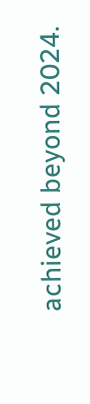achieved beyond 2024.